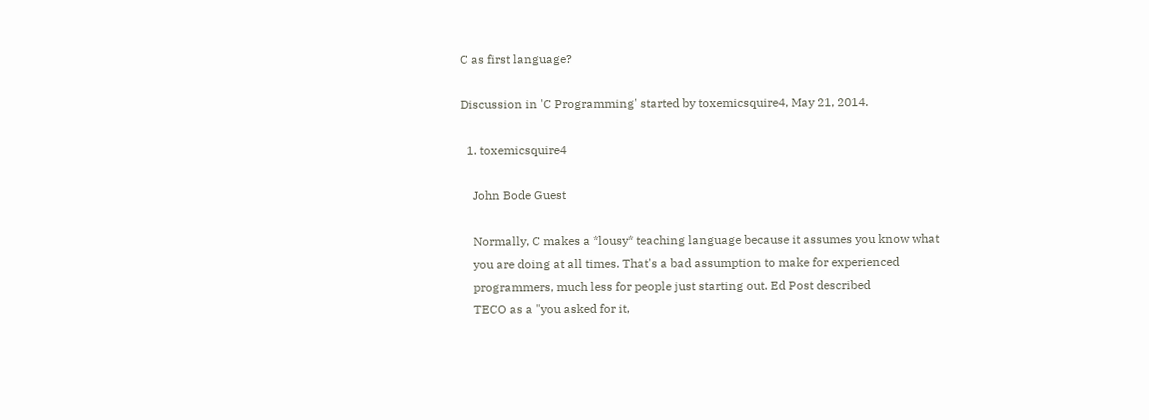C as first language?

Discussion in 'C Programming' started by toxemicsquire4, May 21, 2014.

  1. toxemicsquire4

    John Bode Guest

    Normally, C makes a *lousy* teaching language because it assumes you know what
    you are doing at all times. That's a bad assumption to make for experienced
    programmers, much less for people just starting out. Ed Post described
    TECO as a "you asked for it,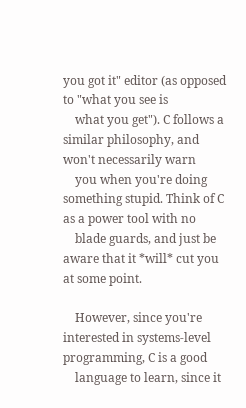you got it" editor (as opposed to "what you see is
    what you get"). C follows a similar philosophy, and won't necessarily warn
    you when you're doing something stupid. Think of C as a power tool with no
    blade guards, and just be aware that it *will* cut you at some point.

    However, since you're interested in systems-level programming, C is a good
    language to learn, since it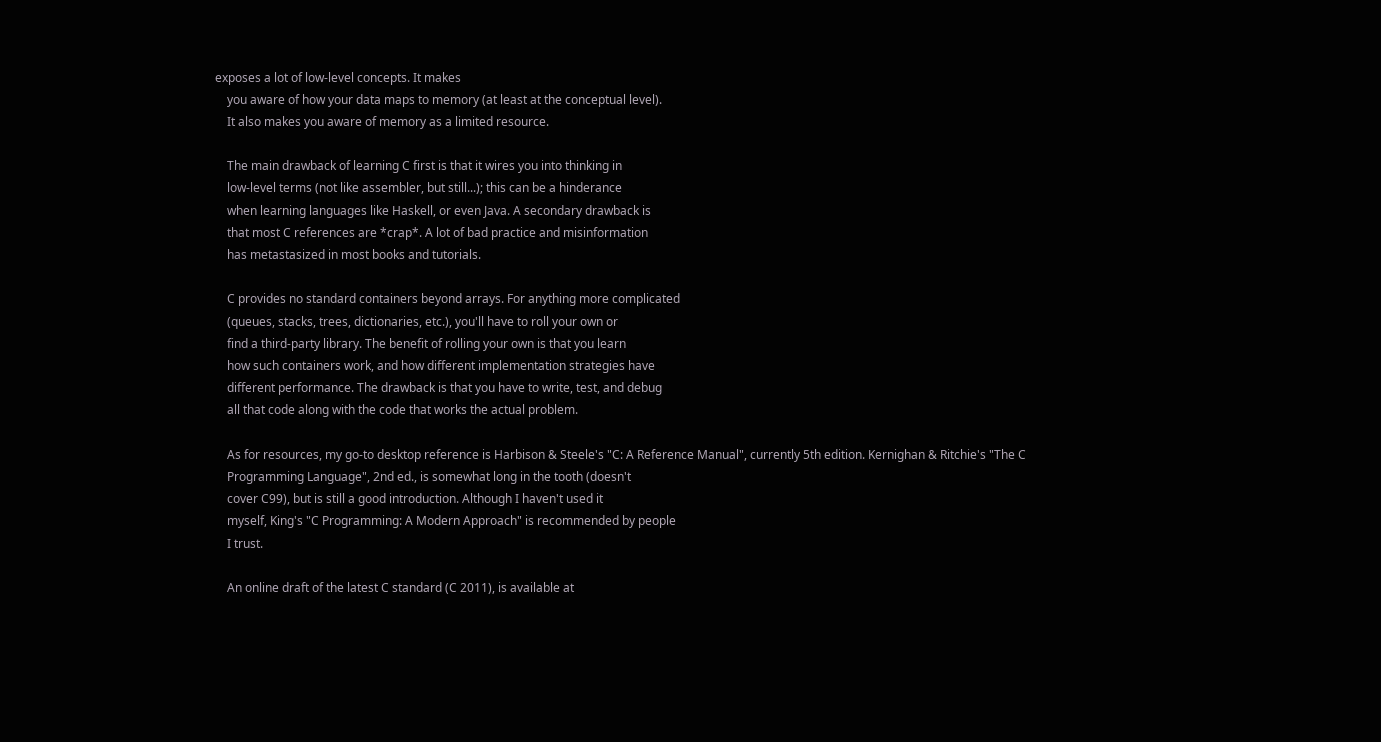exposes a lot of low-level concepts. It makes
    you aware of how your data maps to memory (at least at the conceptual level).
    It also makes you aware of memory as a limited resource.

    The main drawback of learning C first is that it wires you into thinking in
    low-level terms (not like assembler, but still...); this can be a hinderance
    when learning languages like Haskell, or even Java. A secondary drawback is
    that most C references are *crap*. A lot of bad practice and misinformation
    has metastasized in most books and tutorials.

    C provides no standard containers beyond arrays. For anything more complicated
    (queues, stacks, trees, dictionaries, etc.), you'll have to roll your own or
    find a third-party library. The benefit of rolling your own is that you learn
    how such containers work, and how different implementation strategies have
    different performance. The drawback is that you have to write, test, and debug
    all that code along with the code that works the actual problem.

    As for resources, my go-to desktop reference is Harbison & Steele's "C: A Reference Manual", currently 5th edition. Kernighan & Ritchie's "The C
    Programming Language", 2nd ed., is somewhat long in the tooth (doesn't
    cover C99), but is still a good introduction. Although I haven't used it
    myself, King's "C Programming: A Modern Approach" is recommended by people
    I trust.

    An online draft of the latest C standard (C 2011), is available at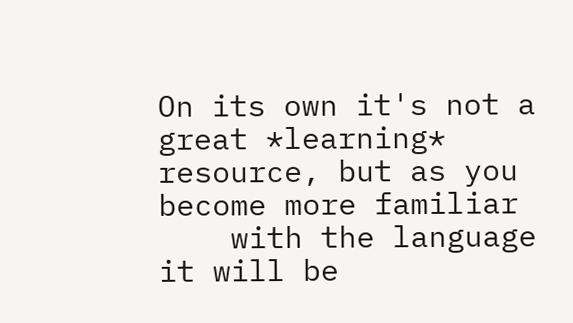On its own it's not a great *learning* resource, but as you become more familiar
    with the language it will be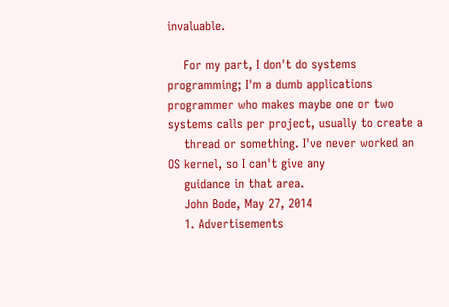invaluable.

    For my part, I don't do systems programming; I'm a dumb applications programmer who makes maybe one or two systems calls per project, usually to create a
    thread or something. I've never worked an OS kernel, so I can't give any
    guidance in that area.
    John Bode, May 27, 2014
    1. Advertisements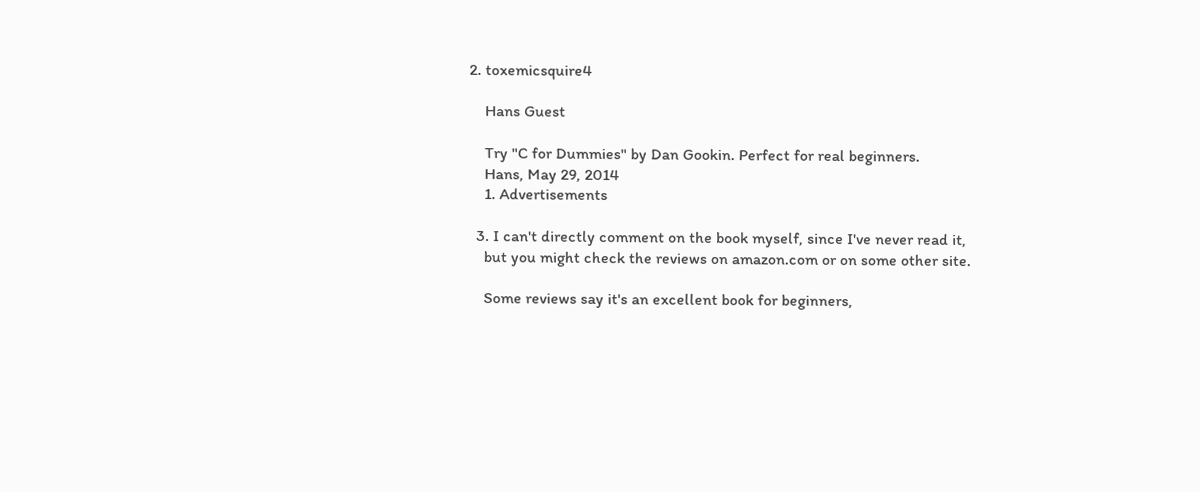2. toxemicsquire4

    Hans Guest

    Try "C for Dummies" by Dan Gookin. Perfect for real beginners.
    Hans, May 29, 2014
    1. Advertisements

  3. I can't directly comment on the book myself, since I've never read it,
    but you might check the reviews on amazon.com or on some other site.

    Some reviews say it's an excellent book for beginners,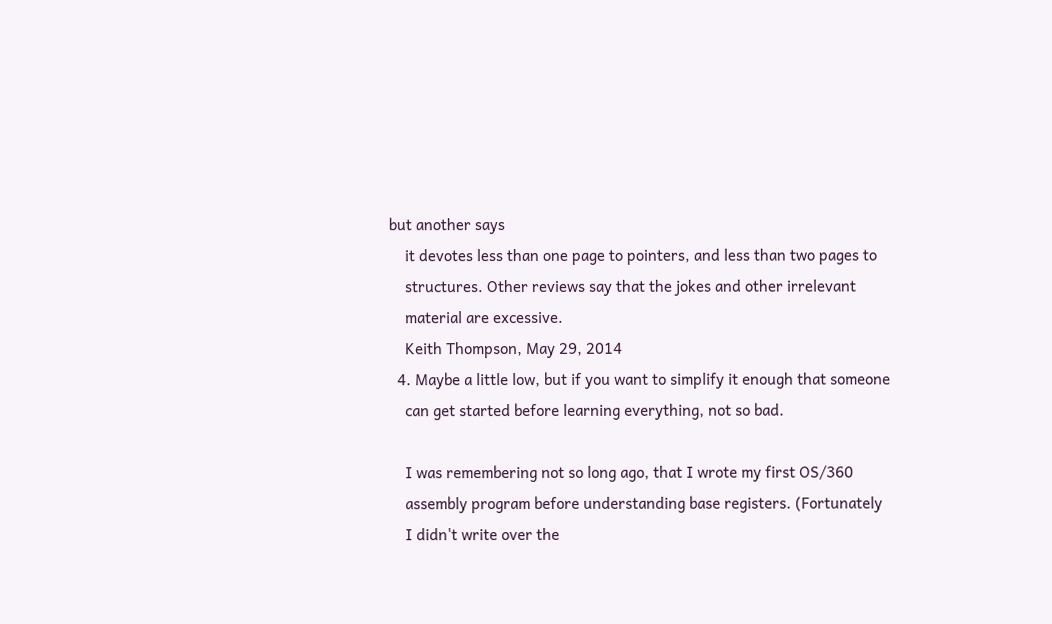but another says
    it devotes less than one page to pointers, and less than two pages to
    structures. Other reviews say that the jokes and other irrelevant
    material are excessive.
    Keith Thompson, May 29, 2014
  4. Maybe a little low, but if you want to simplify it enough that someone
    can get started before learning everything, not so bad.

    I was remembering not so long ago, that I wrote my first OS/360
    assembly program before understanding base registers. (Fortunately
    I didn't write over the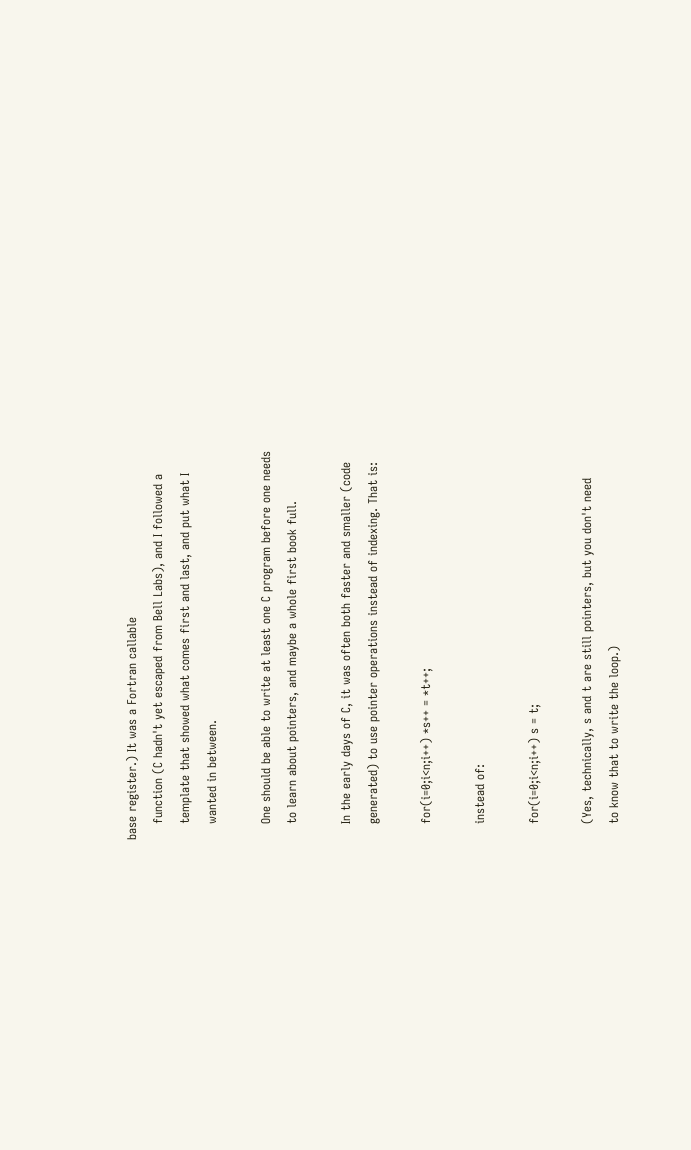base register.) It was a Fortran callable
    function (C hadn't yet escaped from Bell Labs), and I followed a
    template that showed what comes first and last, and put what I
    wanted in between.

    One should be able to write at least one C program before one needs
    to learn about pointers, and maybe a whole first book full.

    In the early days of C, it was often both faster and smaller (code
    generated) to use pointer operations instead of indexing. That is:

    for(i=0;i<n;i++) *s++ = *t++;

    instead of:

    for(i=0;i<n;i++) s = t;

    (Yes, technically, s and t are still pointers, but you don't need
    to know that to write the loop.)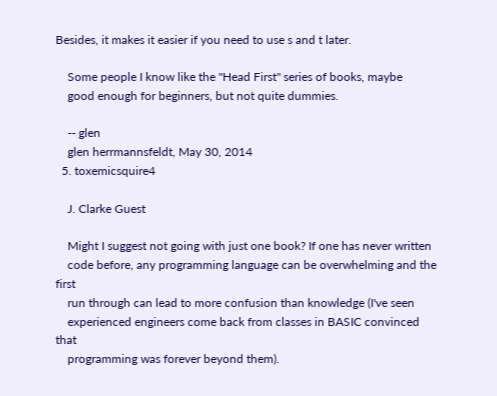Besides, it makes it easier if you need to use s and t later.

    Some people I know like the "Head First" series of books, maybe
    good enough for beginners, but not quite dummies.

    -- glen
    glen herrmannsfeldt, May 30, 2014
  5. toxemicsquire4

    J. Clarke Guest

    Might I suggest not going with just one book? If one has never written
    code before, any programming language can be overwhelming and the first
    run through can lead to more confusion than knowledge (I've seen
    experienced engineers come back from classes in BASIC convinced that
    programming was forever beyond them).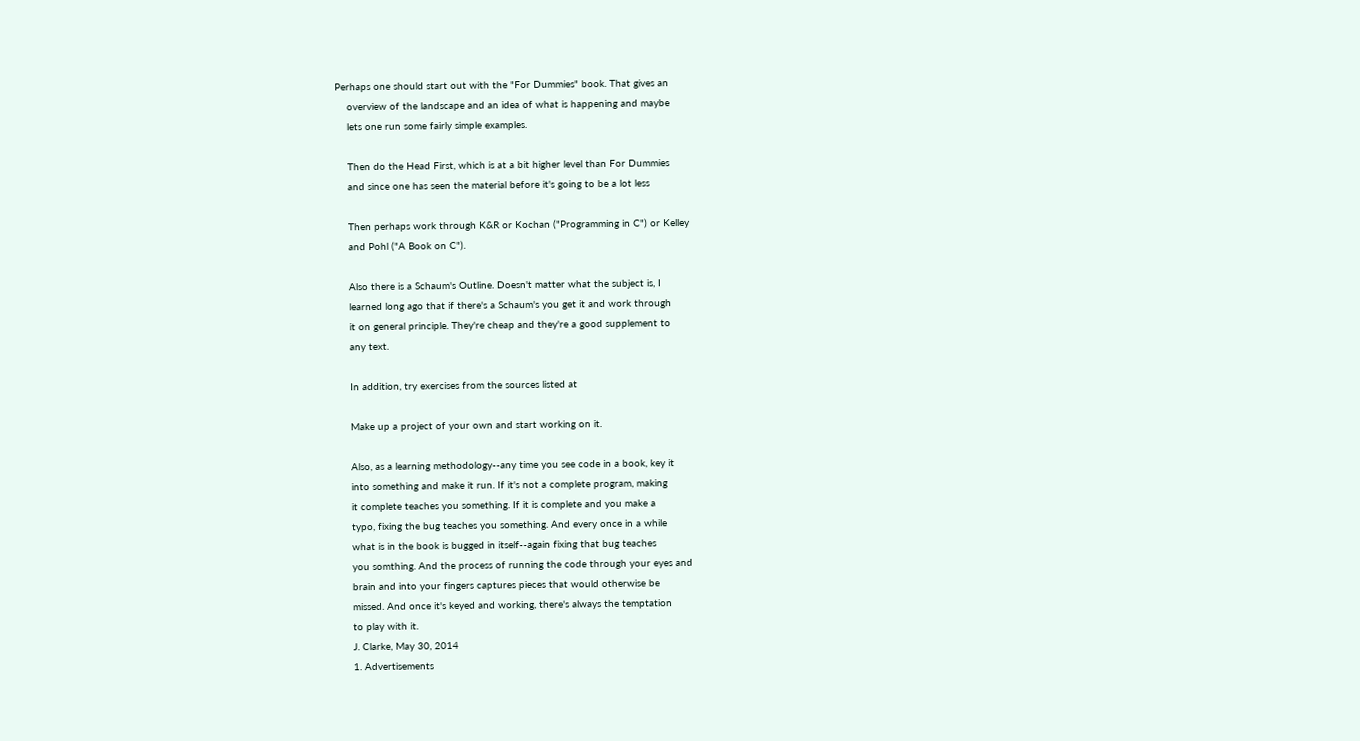Perhaps one should start out with the "For Dummies" book. That gives an
    overview of the landscape and an idea of what is happening and maybe
    lets one run some fairly simple examples.

    Then do the Head First, which is at a bit higher level than For Dummies
    and since one has seen the material before it's going to be a lot less

    Then perhaps work through K&R or Kochan ("Programming in C") or Kelley
    and Pohl ("A Book on C").

    Also there is a Schaum's Outline. Doesn't matter what the subject is, I
    learned long ago that if there's a Schaum's you get it and work through
    it on general principle. They're cheap and they're a good supplement to
    any text.

    In addition, try exercises from the sources listed at

    Make up a project of your own and start working on it.

    Also, as a learning methodology--any time you see code in a book, key it
    into something and make it run. If it's not a complete program, making
    it complete teaches you something. If it is complete and you make a
    typo, fixing the bug teaches you something. And every once in a while
    what is in the book is bugged in itself--again fixing that bug teaches
    you somthing. And the process of running the code through your eyes and
    brain and into your fingers captures pieces that would otherwise be
    missed. And once it's keyed and working, there's always the temptation
    to play with it.
    J. Clarke, May 30, 2014
    1. Advertisements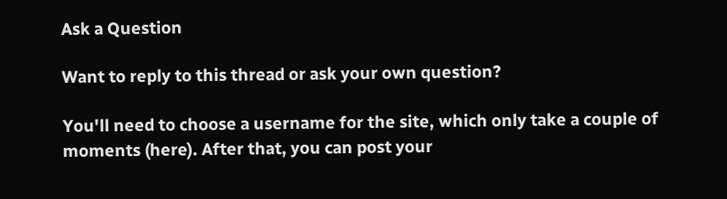Ask a Question

Want to reply to this thread or ask your own question?

You'll need to choose a username for the site, which only take a couple of moments (here). After that, you can post your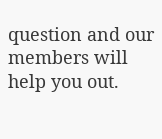question and our members will help you out.